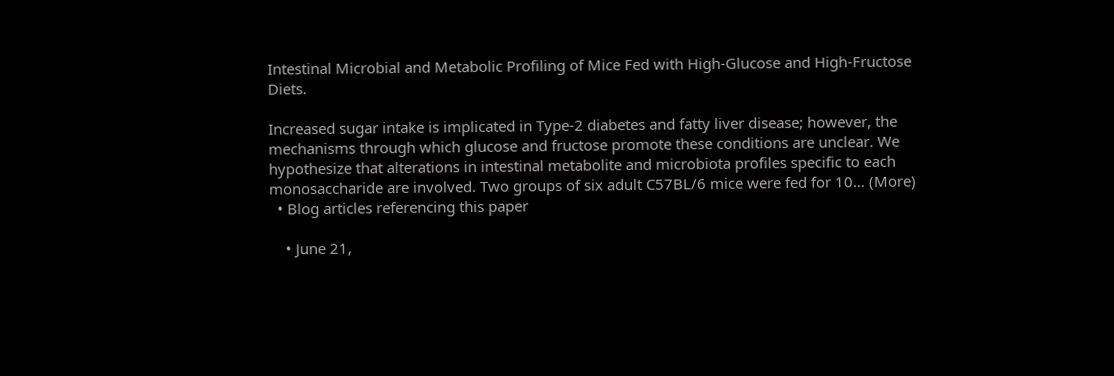Intestinal Microbial and Metabolic Profiling of Mice Fed with High-Glucose and High-Fructose Diets.

Increased sugar intake is implicated in Type-2 diabetes and fatty liver disease; however, the mechanisms through which glucose and fructose promote these conditions are unclear. We hypothesize that alterations in intestinal metabolite and microbiota profiles specific to each monosaccharide are involved. Two groups of six adult C57BL/6 mice were fed for 10… (More)
  • Blog articles referencing this paper

    • June 21,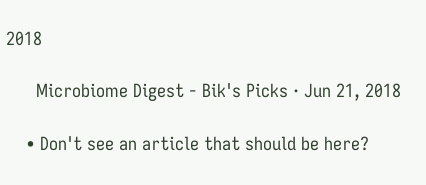2018

      Microbiome Digest - Bik's Picks · Jun 21, 2018

    • Don't see an article that should be here?